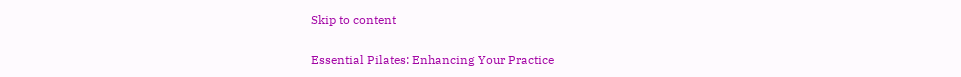Skip to content

Essential Pilates: Enhancing Your Practice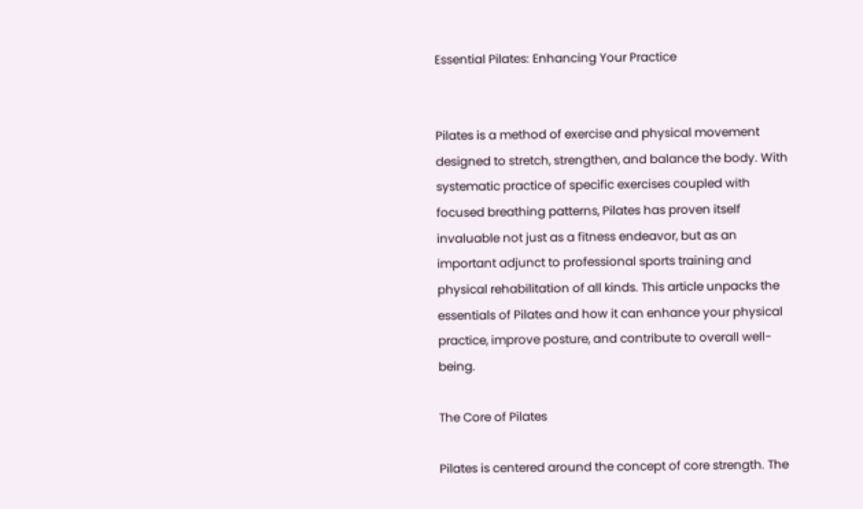Essential Pilates: Enhancing Your Practice


Pilates is a method of exercise and physical movement designed to stretch, strengthen, and balance the body. With systematic practice of specific exercises coupled with focused breathing patterns, Pilates has proven itself invaluable not just as a fitness endeavor, but as an important adjunct to professional sports training and physical rehabilitation of all kinds. This article unpacks the essentials of Pilates and how it can enhance your physical practice, improve posture, and contribute to overall well-being.

The Core of Pilates

Pilates is centered around the concept of core strength. The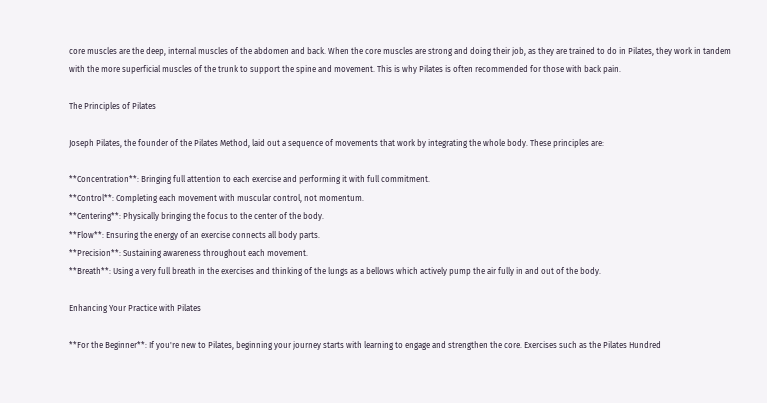core muscles are the deep, internal muscles of the abdomen and back. When the core muscles are strong and doing their job, as they are trained to do in Pilates, they work in tandem with the more superficial muscles of the trunk to support the spine and movement. This is why Pilates is often recommended for those with back pain.

The Principles of Pilates

Joseph Pilates, the founder of the Pilates Method, laid out a sequence of movements that work by integrating the whole body. These principles are:

**Concentration**: Bringing full attention to each exercise and performing it with full commitment.
**Control**: Completing each movement with muscular control, not momentum.
**Centering**: Physically bringing the focus to the center of the body.
**Flow**: Ensuring the energy of an exercise connects all body parts.
**Precision**: Sustaining awareness throughout each movement.
**Breath**: Using a very full breath in the exercises and thinking of the lungs as a bellows which actively pump the air fully in and out of the body.

Enhancing Your Practice with Pilates

**For the Beginner**: If you're new to Pilates, beginning your journey starts with learning to engage and strengthen the core. Exercises such as the Pilates Hundred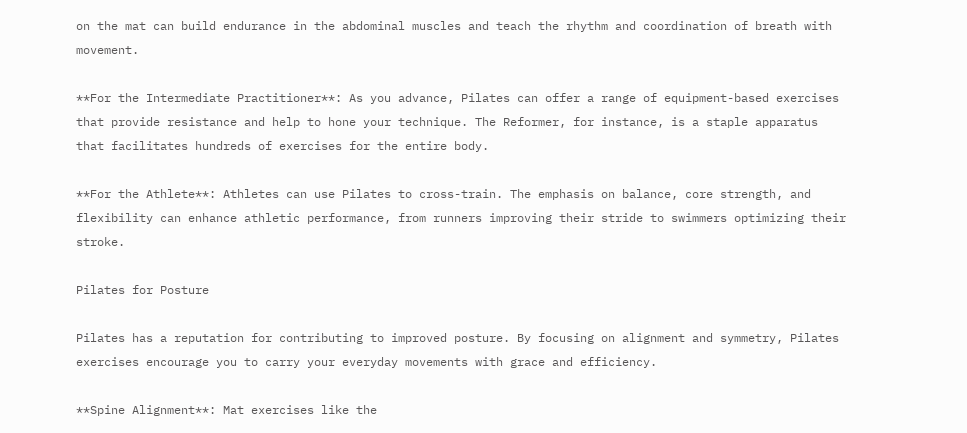on the mat can build endurance in the abdominal muscles and teach the rhythm and coordination of breath with movement.

**For the Intermediate Practitioner**: As you advance, Pilates can offer a range of equipment-based exercises that provide resistance and help to hone your technique. The Reformer, for instance, is a staple apparatus that facilitates hundreds of exercises for the entire body.

**For the Athlete**: Athletes can use Pilates to cross-train. The emphasis on balance, core strength, and flexibility can enhance athletic performance, from runners improving their stride to swimmers optimizing their stroke.

Pilates for Posture

Pilates has a reputation for contributing to improved posture. By focusing on alignment and symmetry, Pilates exercises encourage you to carry your everyday movements with grace and efficiency.

**Spine Alignment**: Mat exercises like the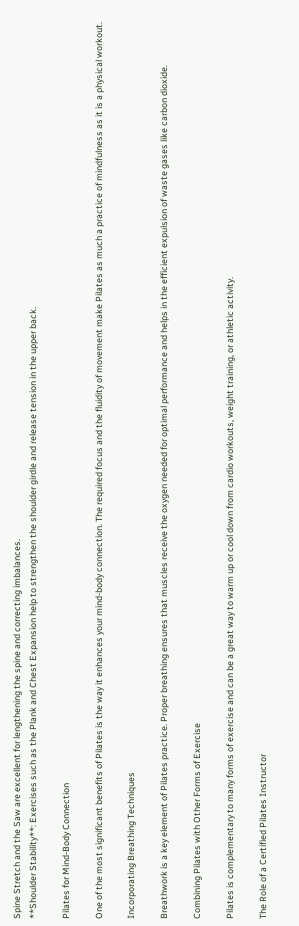Spine Stretch and the Saw are excellent for lengthening the spine and correcting imbalances.
**Shoulder Stability**: Exercises such as the Plank and Chest Expansion help to strengthen the shoulder girdle and release tension in the upper back.

Pilates for Mind-Body Connection

One of the most significant benefits of Pilates is the way it enhances your mind-body connection. The required focus and the fluidity of movement make Pilates as much a practice of mindfulness as it is a physical workout.

Incorporating Breathing Techniques

Breathwork is a key element of Pilates practice. Proper breathing ensures that muscles receive the oxygen needed for optimal performance and helps in the efficient expulsion of waste gases like carbon dioxide.

Combining Pilates with Other Forms of Exercise

Pilates is complementary to many forms of exercise and can be a great way to warm up or cool down from cardio workouts, weight training, or athletic activity.

The Role of a Certified Pilates Instructor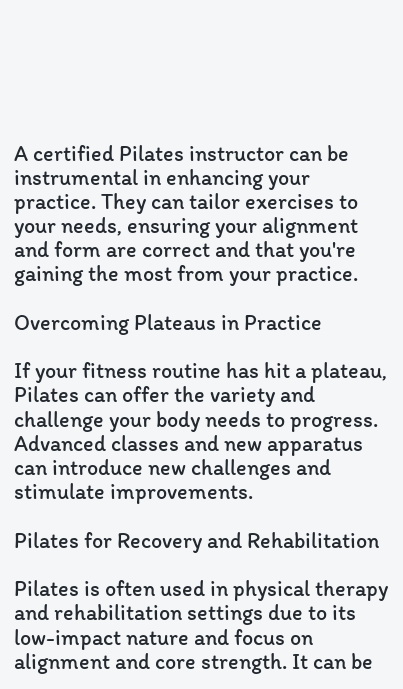A certified Pilates instructor can be instrumental in enhancing your practice. They can tailor exercises to your needs, ensuring your alignment and form are correct and that you're gaining the most from your practice.

Overcoming Plateaus in Practice

If your fitness routine has hit a plateau, Pilates can offer the variety and challenge your body needs to progress. Advanced classes and new apparatus can introduce new challenges and stimulate improvements.

Pilates for Recovery and Rehabilitation

Pilates is often used in physical therapy and rehabilitation settings due to its low-impact nature and focus on alignment and core strength. It can be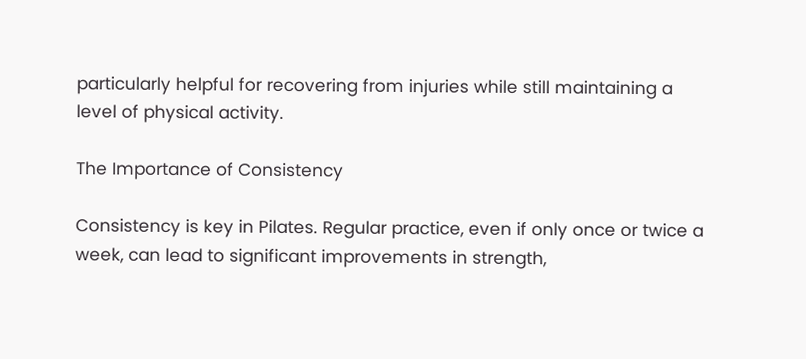particularly helpful for recovering from injuries while still maintaining a level of physical activity.

The Importance of Consistency

Consistency is key in Pilates. Regular practice, even if only once or twice a week, can lead to significant improvements in strength,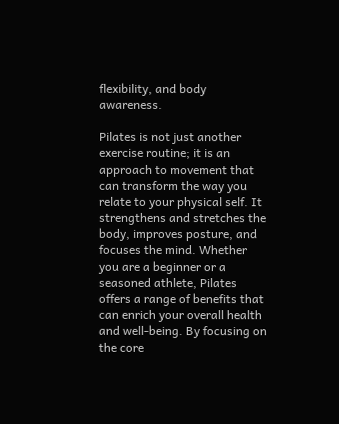flexibility, and body awareness.

Pilates is not just another exercise routine; it is an approach to movement that can transform the way you relate to your physical self. It strengthens and stretches the body, improves posture, and focuses the mind. Whether you are a beginner or a seasoned athlete, Pilates offers a range of benefits that can enrich your overall health and well-being. By focusing on the core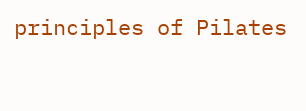principles of Pilates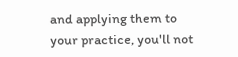and applying them to your practice, you'll not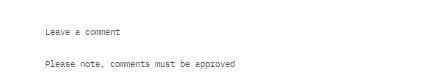Leave a comment

Please note, comments must be approved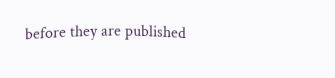before they are published